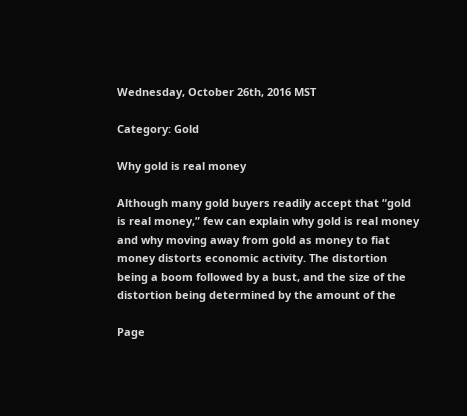Wednesday, October 26th, 2016 MST

Category: Gold

Why gold is real money

Although many gold buyers readily accept that “gold is real money,” few can explain why gold is real money and why moving away from gold as money to fiat money distorts economic activity. The distortion being a boom followed by a bust, and the size of the distortion being determined by the amount of the

Page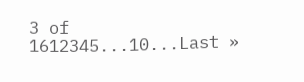3 of 1612345...10...Last »